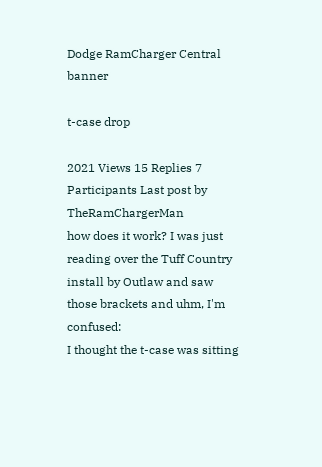Dodge RamCharger Central banner

t-case drop

2021 Views 15 Replies 7 Participants Last post by  TheRamChargerMan
how does it work? I was just reading over the Tuff Country install by Outlaw and saw those brackets and uhm, I'm confused:
I thought the t-case was sitting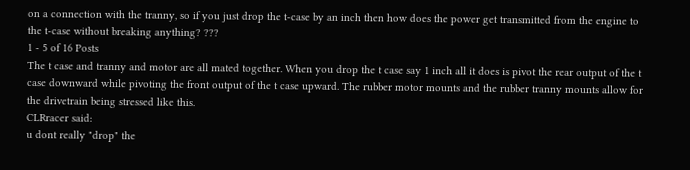on a connection with the tranny, so if you just drop the t-case by an inch then how does the power get transmitted from the engine to the t-case without breaking anything? ???
1 - 5 of 16 Posts
The t case and tranny and motor are all mated together. When you drop the t case say 1 inch all it does is pivot the rear output of the t case downward while pivoting the front output of the t case upward. The rubber motor mounts and the rubber tranny mounts allow for the drivetrain being stressed like this.
CLRracer said:
u dont really "drop" the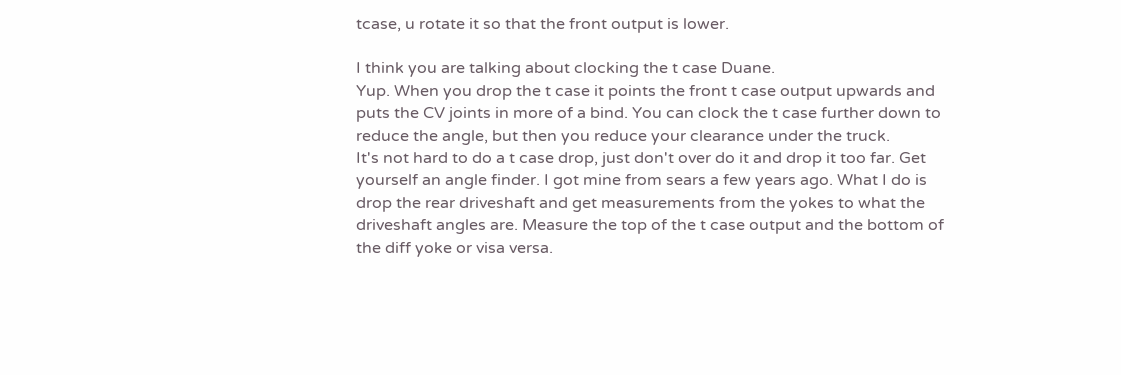tcase, u rotate it so that the front output is lower.

I think you are talking about clocking the t case Duane.
Yup. When you drop the t case it points the front t case output upwards and puts the CV joints in more of a bind. You can clock the t case further down to reduce the angle, but then you reduce your clearance under the truck.
It's not hard to do a t case drop, just don't over do it and drop it too far. Get yourself an angle finder. I got mine from sears a few years ago. What I do is drop the rear driveshaft and get measurements from the yokes to what the driveshaft angles are. Measure the top of the t case output and the bottom of the diff yoke or visa versa.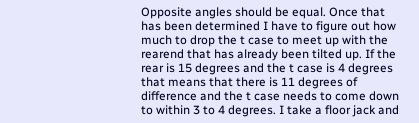Opposite angles should be equal. Once that has been determined I have to figure out how much to drop the t case to meet up with the rearend that has already been tilted up. If the rear is 15 degrees and the t case is 4 degrees that means that there is 11 degrees of difference and the t case needs to come down to within 3 to 4 degrees. I take a floor jack and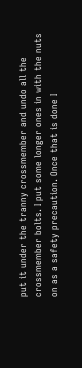put it under the tranny crossmember and undo all the crossmember bolts. I put some longer ones in with the nuts on as a safety precaution. Once that is done I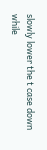slowly lower the t case down while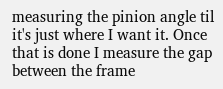measuring the pinion angle til it's just where I want it. Once that is done I measure the gap between the frame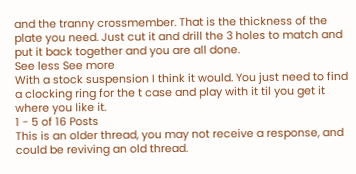and the tranny crossmember. That is the thickness of the plate you need. Just cut it and drill the 3 holes to match and put it back together and you are all done.
See less See more
With a stock suspension I think it would. You just need to find a clocking ring for the t case and play with it til you get it where you like it.
1 - 5 of 16 Posts
This is an older thread, you may not receive a response, and could be reviving an old thread.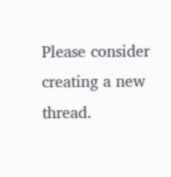Please consider creating a new thread.